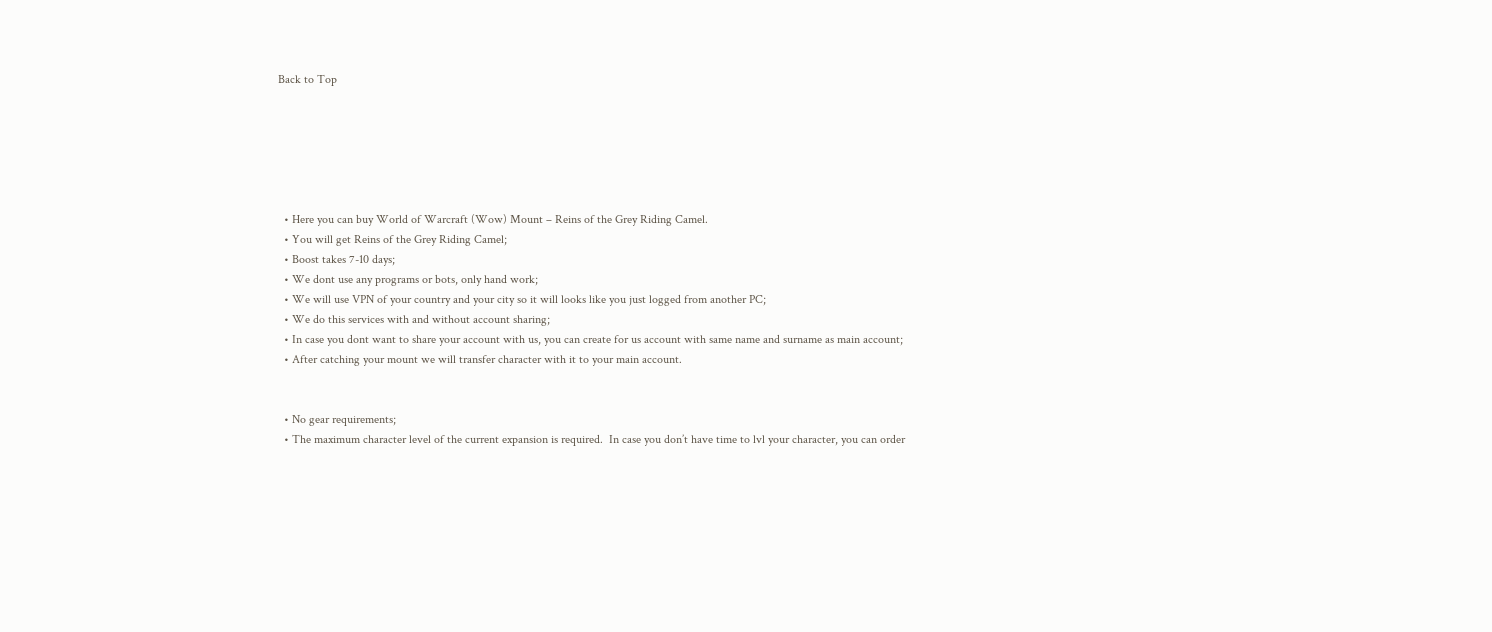Back to Top






  • Here you can buy World of Warcraft (Wow) Mount – Reins of the Grey Riding Camel.
  • You will get Reins of the Grey Riding Camel;
  • Boost takes 7-10 days;
  • We dont use any programs or bots, only hand work;
  • We will use VPN of your country and your city so it will looks like you just logged from another PC;
  • We do this services with and without account sharing;
  • In case you dont want to share your account with us, you can create for us account with same name and surname as main account;
  • After catching your mount we will transfer character with it to your main account.


  • No gear requirements;
  • The maximum character level of the current expansion is required.  In case you don’t have time to lvl your character, you can order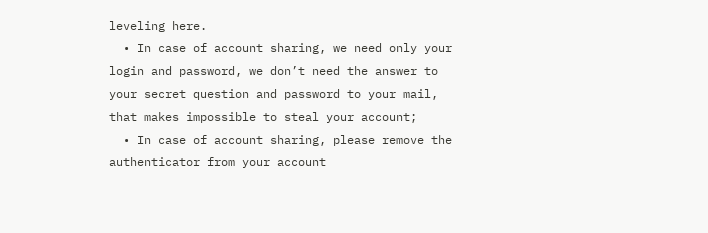leveling here.
  • In case of account sharing, we need only your login and password, we don’t need the answer to your secret question and password to your mail, that makes impossible to steal your account;
  • In case of account sharing, please remove the authenticator from your account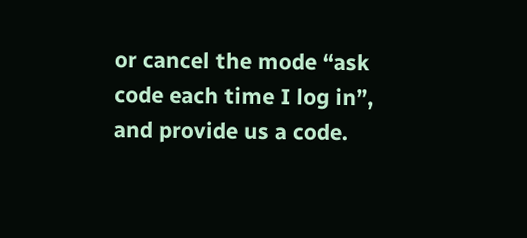or cancel the mode “ask code each time I log in”, and provide us a code.